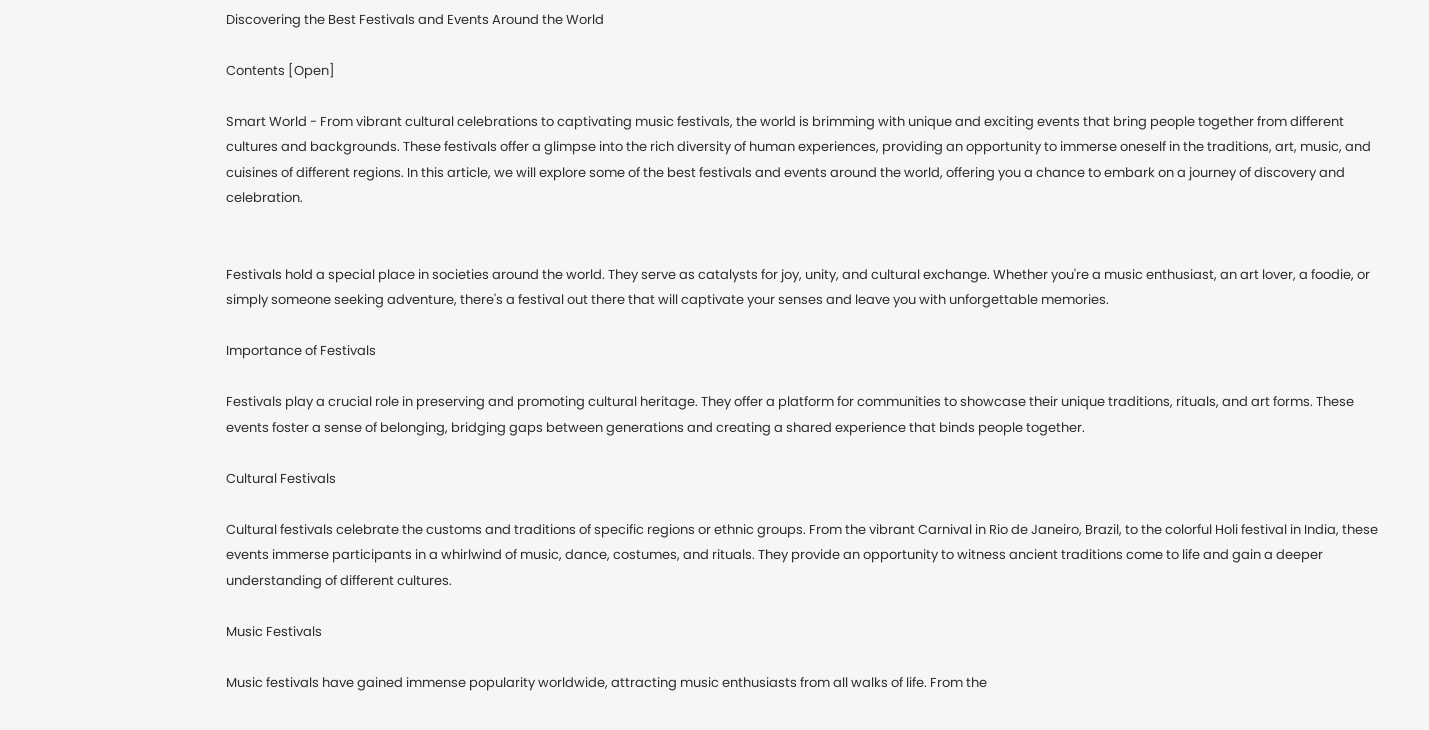Discovering the Best Festivals and Events Around the World

Contents [Open]

Smart World - From vibrant cultural celebrations to captivating music festivals, the world is brimming with unique and exciting events that bring people together from different cultures and backgrounds. These festivals offer a glimpse into the rich diversity of human experiences, providing an opportunity to immerse oneself in the traditions, art, music, and cuisines of different regions. In this article, we will explore some of the best festivals and events around the world, offering you a chance to embark on a journey of discovery and celebration.


Festivals hold a special place in societies around the world. They serve as catalysts for joy, unity, and cultural exchange. Whether you're a music enthusiast, an art lover, a foodie, or simply someone seeking adventure, there's a festival out there that will captivate your senses and leave you with unforgettable memories.

Importance of Festivals

Festivals play a crucial role in preserving and promoting cultural heritage. They offer a platform for communities to showcase their unique traditions, rituals, and art forms. These events foster a sense of belonging, bridging gaps between generations and creating a shared experience that binds people together.

Cultural Festivals

Cultural festivals celebrate the customs and traditions of specific regions or ethnic groups. From the vibrant Carnival in Rio de Janeiro, Brazil, to the colorful Holi festival in India, these events immerse participants in a whirlwind of music, dance, costumes, and rituals. They provide an opportunity to witness ancient traditions come to life and gain a deeper understanding of different cultures.

Music Festivals

Music festivals have gained immense popularity worldwide, attracting music enthusiasts from all walks of life. From the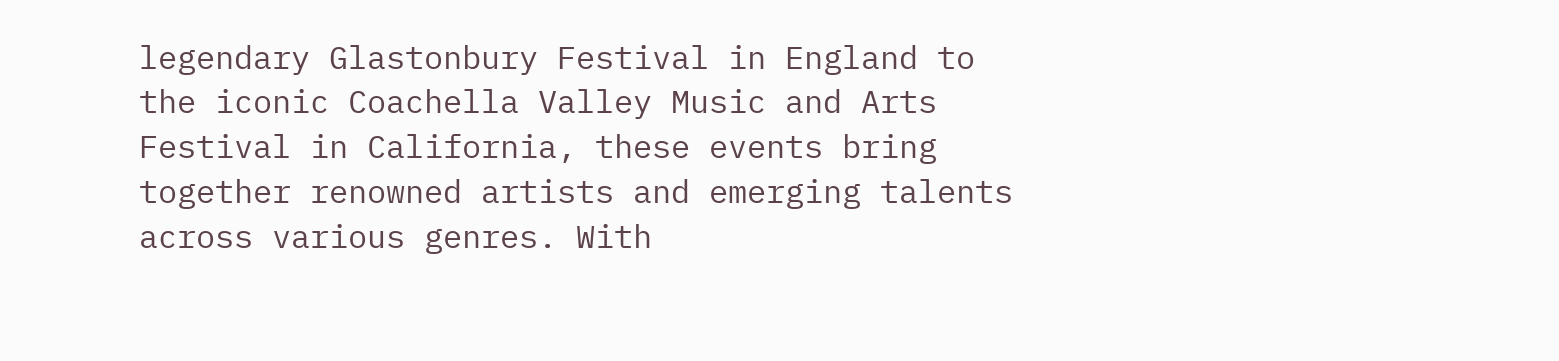legendary Glastonbury Festival in England to the iconic Coachella Valley Music and Arts Festival in California, these events bring together renowned artists and emerging talents across various genres. With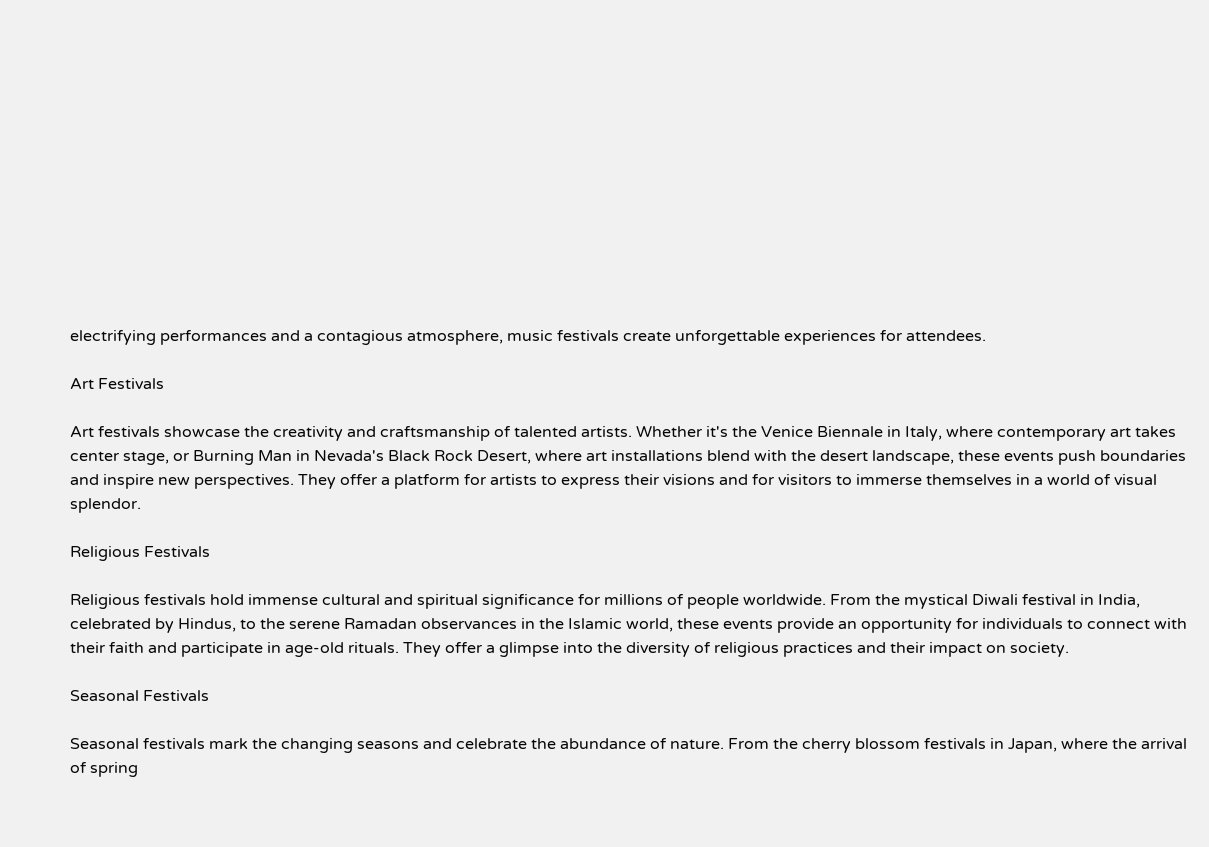electrifying performances and a contagious atmosphere, music festivals create unforgettable experiences for attendees.

Art Festivals

Art festivals showcase the creativity and craftsmanship of talented artists. Whether it's the Venice Biennale in Italy, where contemporary art takes center stage, or Burning Man in Nevada's Black Rock Desert, where art installations blend with the desert landscape, these events push boundaries and inspire new perspectives. They offer a platform for artists to express their visions and for visitors to immerse themselves in a world of visual splendor.

Religious Festivals

Religious festivals hold immense cultural and spiritual significance for millions of people worldwide. From the mystical Diwali festival in India, celebrated by Hindus, to the serene Ramadan observances in the Islamic world, these events provide an opportunity for individuals to connect with their faith and participate in age-old rituals. They offer a glimpse into the diversity of religious practices and their impact on society.

Seasonal Festivals

Seasonal festivals mark the changing seasons and celebrate the abundance of nature. From the cherry blossom festivals in Japan, where the arrival of spring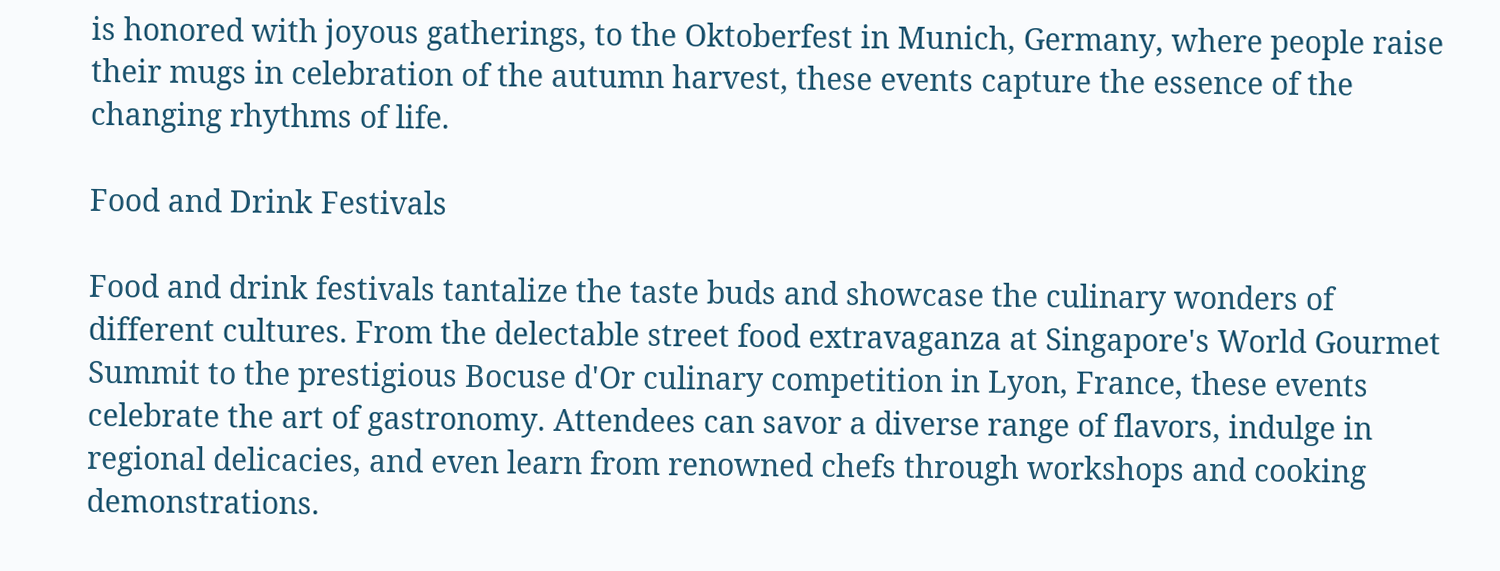is honored with joyous gatherings, to the Oktoberfest in Munich, Germany, where people raise their mugs in celebration of the autumn harvest, these events capture the essence of the changing rhythms of life.

Food and Drink Festivals

Food and drink festivals tantalize the taste buds and showcase the culinary wonders of different cultures. From the delectable street food extravaganza at Singapore's World Gourmet Summit to the prestigious Bocuse d'Or culinary competition in Lyon, France, these events celebrate the art of gastronomy. Attendees can savor a diverse range of flavors, indulge in regional delicacies, and even learn from renowned chefs through workshops and cooking demonstrations.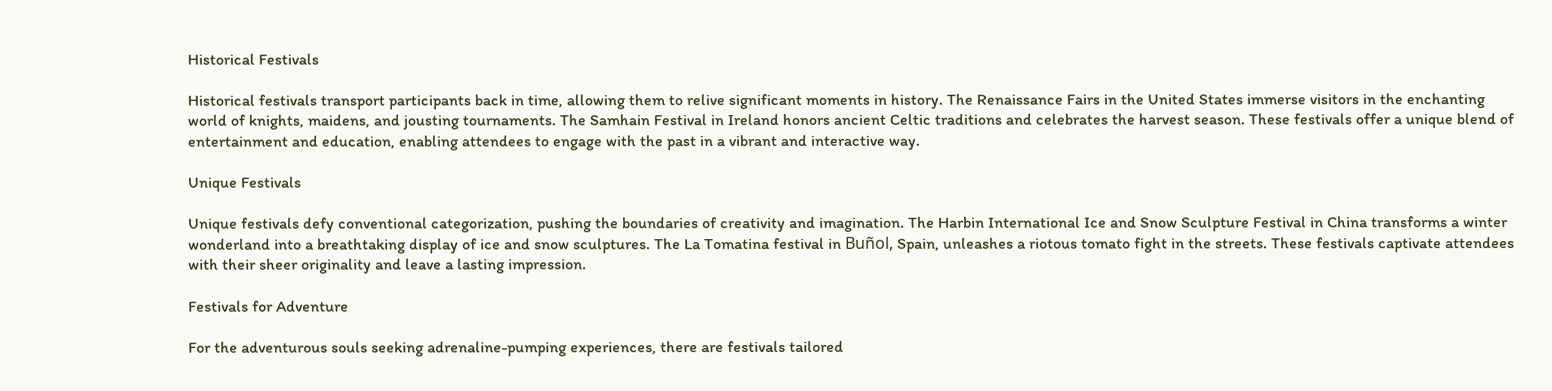Historical Festivals

Historical festivals transport participants back in time, allowing them to relive significant moments in history. The Renaissance Fairs in the United States immerse visitors in the enchanting world of knights, maidens, and jousting tournaments. The Samhain Festival in Ireland honors ancient Celtic traditions and celebrates the harvest season. These festivals offer a unique blend of entertainment and education, enabling attendees to engage with the past in a vibrant and interactive way.

Unique Festivals

Unique festivals defy conventional categorization, pushing the boundaries of creativity and imagination. The Harbin International Ice and Snow Sculpture Festival in China transforms a winter wonderland into a breathtaking display of ice and snow sculptures. The La Tomatina festival in Buñol, Spain, unleashes a riotous tomato fight in the streets. These festivals captivate attendees with their sheer originality and leave a lasting impression.

Festivals for Adventure

For the adventurous souls seeking adrenaline-pumping experiences, there are festivals tailored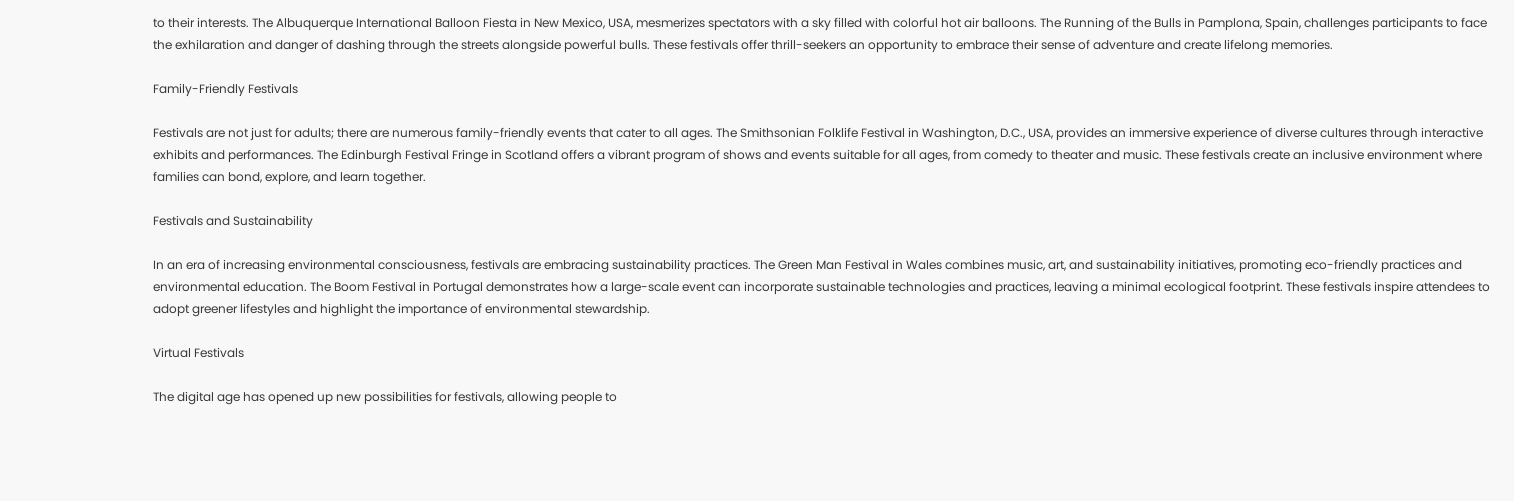to their interests. The Albuquerque International Balloon Fiesta in New Mexico, USA, mesmerizes spectators with a sky filled with colorful hot air balloons. The Running of the Bulls in Pamplona, Spain, challenges participants to face the exhilaration and danger of dashing through the streets alongside powerful bulls. These festivals offer thrill-seekers an opportunity to embrace their sense of adventure and create lifelong memories.

Family-Friendly Festivals

Festivals are not just for adults; there are numerous family-friendly events that cater to all ages. The Smithsonian Folklife Festival in Washington, D.C., USA, provides an immersive experience of diverse cultures through interactive exhibits and performances. The Edinburgh Festival Fringe in Scotland offers a vibrant program of shows and events suitable for all ages, from comedy to theater and music. These festivals create an inclusive environment where families can bond, explore, and learn together.

Festivals and Sustainability

In an era of increasing environmental consciousness, festivals are embracing sustainability practices. The Green Man Festival in Wales combines music, art, and sustainability initiatives, promoting eco-friendly practices and environmental education. The Boom Festival in Portugal demonstrates how a large-scale event can incorporate sustainable technologies and practices, leaving a minimal ecological footprint. These festivals inspire attendees to adopt greener lifestyles and highlight the importance of environmental stewardship.

Virtual Festivals

The digital age has opened up new possibilities for festivals, allowing people to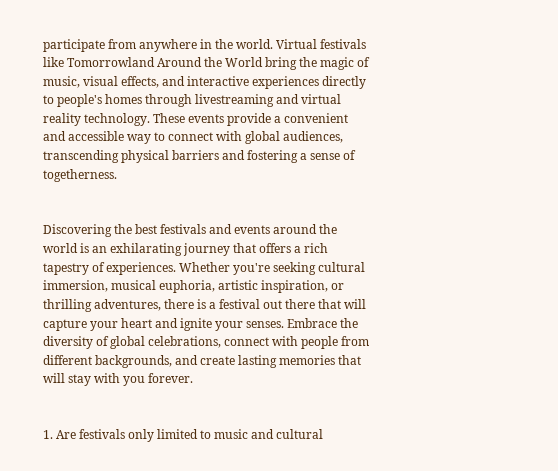participate from anywhere in the world. Virtual festivals like Tomorrowland Around the World bring the magic of music, visual effects, and interactive experiences directly to people's homes through livestreaming and virtual reality technology. These events provide a convenient and accessible way to connect with global audiences, transcending physical barriers and fostering a sense of togetherness.


Discovering the best festivals and events around the world is an exhilarating journey that offers a rich tapestry of experiences. Whether you're seeking cultural immersion, musical euphoria, artistic inspiration, or thrilling adventures, there is a festival out there that will capture your heart and ignite your senses. Embrace the diversity of global celebrations, connect with people from different backgrounds, and create lasting memories that will stay with you forever.


1. Are festivals only limited to music and cultural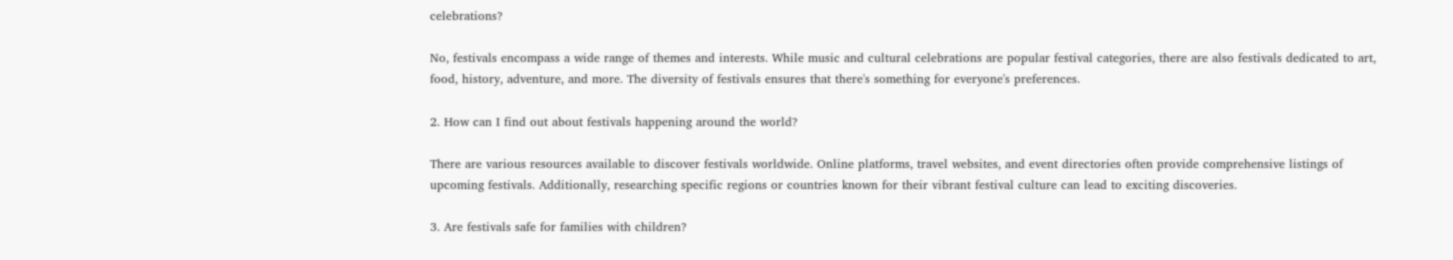celebrations?

No, festivals encompass a wide range of themes and interests. While music and cultural celebrations are popular festival categories, there are also festivals dedicated to art, food, history, adventure, and more. The diversity of festivals ensures that there's something for everyone's preferences.

2. How can I find out about festivals happening around the world?

There are various resources available to discover festivals worldwide. Online platforms, travel websites, and event directories often provide comprehensive listings of upcoming festivals. Additionally, researching specific regions or countries known for their vibrant festival culture can lead to exciting discoveries.

3. Are festivals safe for families with children?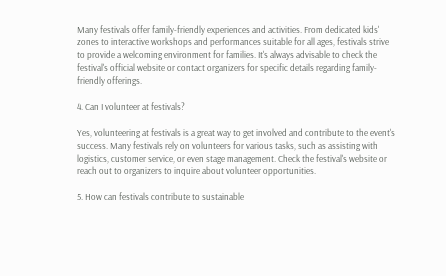Many festivals offer family-friendly experiences and activities. From dedicated kids' zones to interactive workshops and performances suitable for all ages, festivals strive to provide a welcoming environment for families. It's always advisable to check the festival's official website or contact organizers for specific details regarding family-friendly offerings.

4. Can I volunteer at festivals?

Yes, volunteering at festivals is a great way to get involved and contribute to the event's success. Many festivals rely on volunteers for various tasks, such as assisting with logistics, customer service, or even stage management. Check the festival's website or reach out to organizers to inquire about volunteer opportunities.

5. How can festivals contribute to sustainable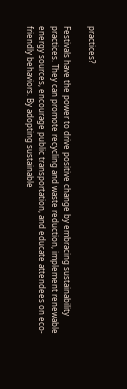practices?

Festivals have the power to drive positive change by embracing sustainability practices. They can promote recycling and waste reduction, implement renewable energy sources, encourage public transportation, and educate attendees on eco-friendly behaviors. By adopting sustainable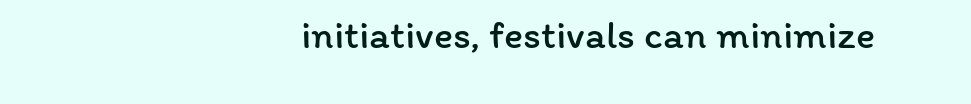initiatives, festivals can minimize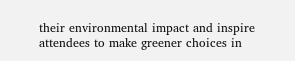their environmental impact and inspire attendees to make greener choices in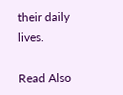their daily lives.

Read Also